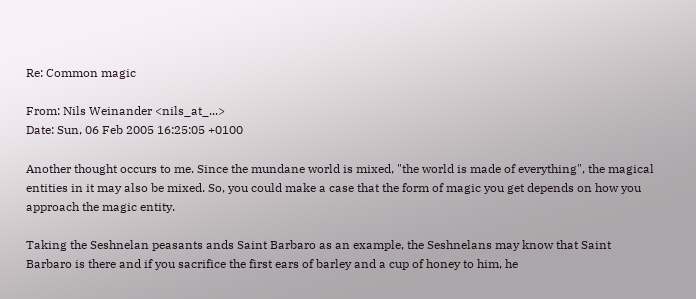Re: Common magic

From: Nils Weinander <nils_at_...>
Date: Sun, 06 Feb 2005 16:25:05 +0100

Another thought occurs to me. Since the mundane world is mixed, "the world is made of everything", the magical entities in it may also be mixed. So, you could make a case that the form of magic you get depends on how you approach the magic entity.

Taking the Seshnelan peasants ands Saint Barbaro as an example, the Seshnelans may know that Saint Barbaro is there and if you sacrifice the first ears of barley and a cup of honey to him, he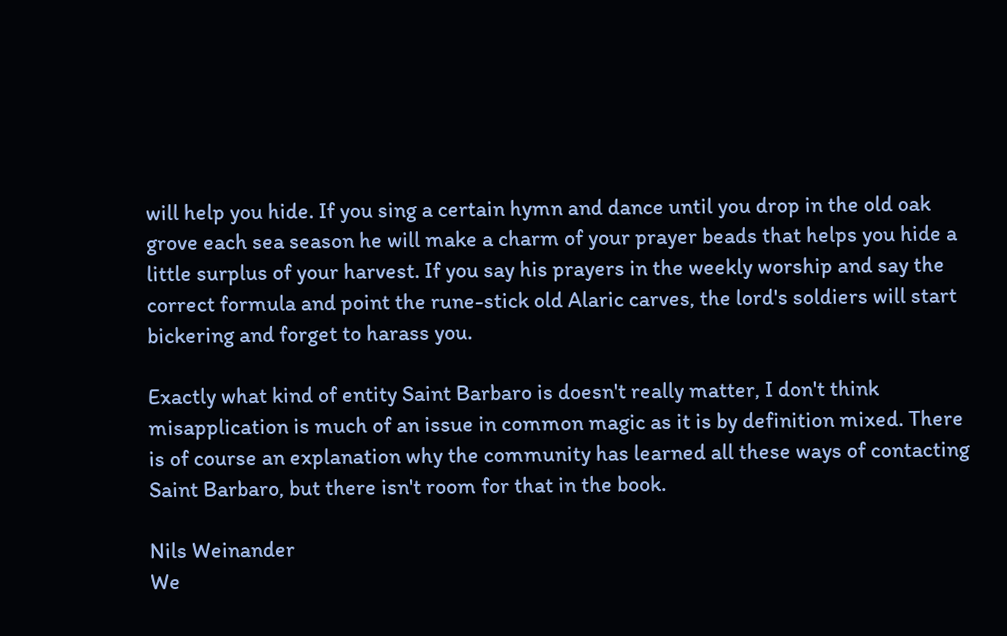will help you hide. If you sing a certain hymn and dance until you drop in the old oak grove each sea season he will make a charm of your prayer beads that helps you hide a little surplus of your harvest. If you say his prayers in the weekly worship and say the correct formula and point the rune-stick old Alaric carves, the lord's soldiers will start bickering and forget to harass you.

Exactly what kind of entity Saint Barbaro is doesn't really matter, I don't think misapplication is much of an issue in common magic as it is by definition mixed. There is of course an explanation why the community has learned all these ways of contacting Saint Barbaro, but there isn't room for that in the book.

Nils Weinander
We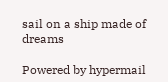sail on a ship made of dreams

Powered by hypermail